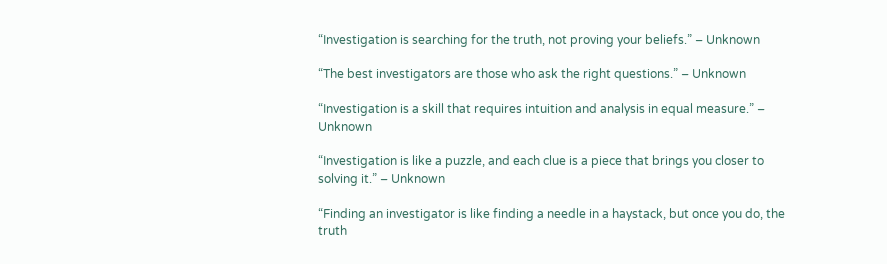“Investigation is searching for the truth, not proving your beliefs.” – Unknown

“The best investigators are those who ask the right questions.” – Unknown

“Investigation is a skill that requires intuition and analysis in equal measure.” – Unknown

“Investigation is like a puzzle, and each clue is a piece that brings you closer to solving it.” – Unknown

“Finding an investigator is like finding a needle in a haystack, but once you do, the truth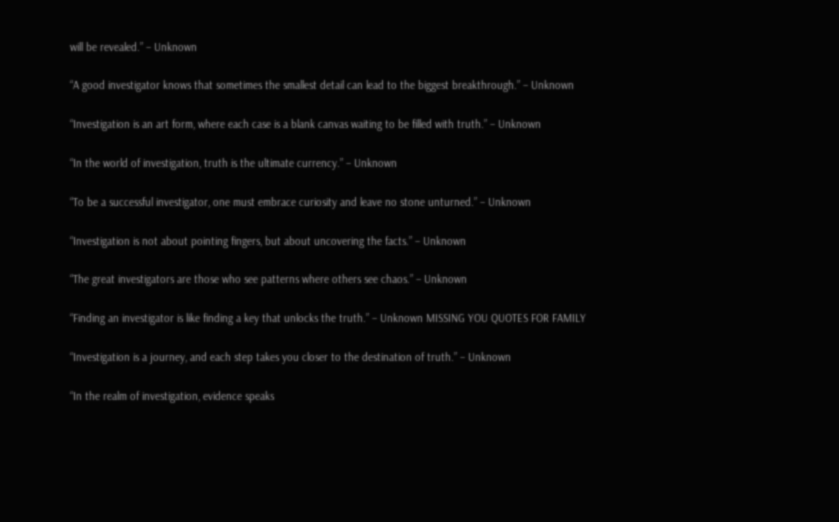will be revealed.” – Unknown

“A good investigator knows that sometimes the smallest detail can lead to the biggest breakthrough.” – Unknown

“Investigation is an art form, where each case is a blank canvas waiting to be filled with truth.” – Unknown

“In the world of investigation, truth is the ultimate currency.” – Unknown

“To be a successful investigator, one must embrace curiosity and leave no stone unturned.” – Unknown

“Investigation is not about pointing fingers, but about uncovering the facts.” – Unknown

“The great investigators are those who see patterns where others see chaos.” – Unknown

“Finding an investigator is like finding a key that unlocks the truth.” – Unknown MISSING YOU QUOTES FOR FAMILY

“Investigation is a journey, and each step takes you closer to the destination of truth.” – Unknown

“In the realm of investigation, evidence speaks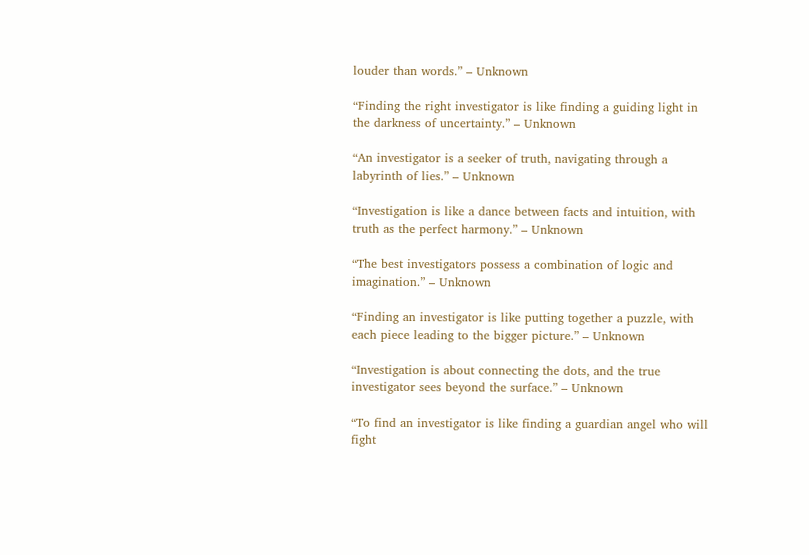louder than words.” – Unknown

“Finding the right investigator is like finding a guiding light in the darkness of uncertainty.” – Unknown

“An investigator is a seeker of truth, navigating through a labyrinth of lies.” – Unknown

“Investigation is like a dance between facts and intuition, with truth as the perfect harmony.” – Unknown

“The best investigators possess a combination of logic and imagination.” – Unknown

“Finding an investigator is like putting together a puzzle, with each piece leading to the bigger picture.” – Unknown

“Investigation is about connecting the dots, and the true investigator sees beyond the surface.” – Unknown

“To find an investigator is like finding a guardian angel who will fight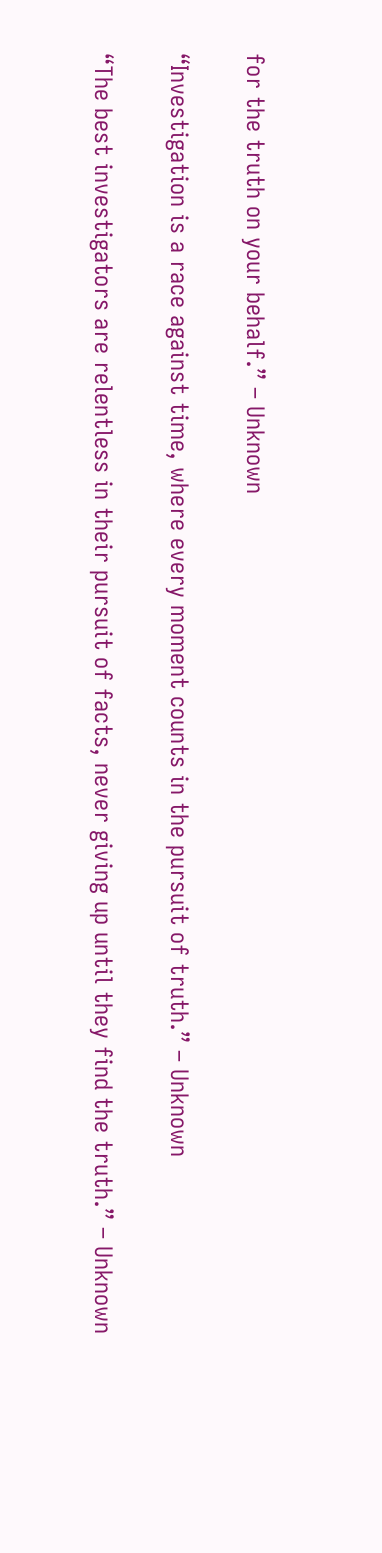for the truth on your behalf.” – Unknown

“Investigation is a race against time, where every moment counts in the pursuit of truth.” – Unknown

“The best investigators are relentless in their pursuit of facts, never giving up until they find the truth.” – Unknown